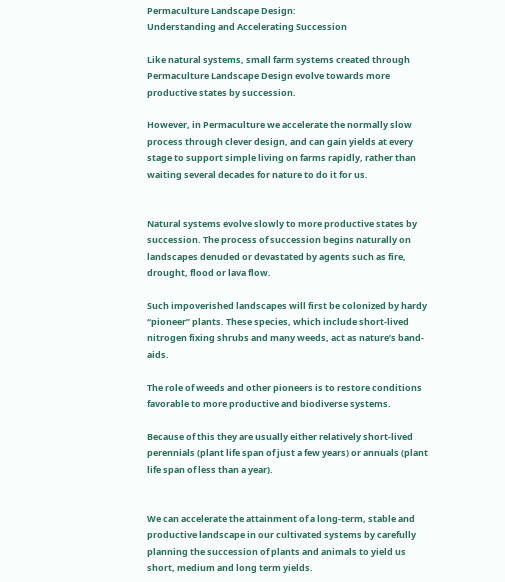Permaculture Landscape Design:
Understanding and Accelerating Succession

Like natural systems, small farm systems created through Permaculture Landscape Design evolve towards more productive states by succession.

However, in Permaculture we accelerate the normally slow process through clever design, and can gain yields at every stage to support simple living on farms rapidly, rather than waiting several decades for nature to do it for us.


Natural systems evolve slowly to more productive states by succession. The process of succession begins naturally on landscapes denuded or devastated by agents such as fire, drought, flood or lava flow.

Such impoverished landscapes will first be colonized by hardy “pioneer” plants. These species, which include short-lived nitrogen fixing shrubs and many weeds, act as nature’s band-aids.

The role of weeds and other pioneers is to restore conditions favorable to more productive and biodiverse systems.

Because of this they are usually either relatively short-lived perennials (plant life span of just a few years) or annuals (plant life span of less than a year).


We can accelerate the attainment of a long-term, stable and productive landscape in our cultivated systems by carefully planning the succession of plants and animals to yield us short, medium and long term yields.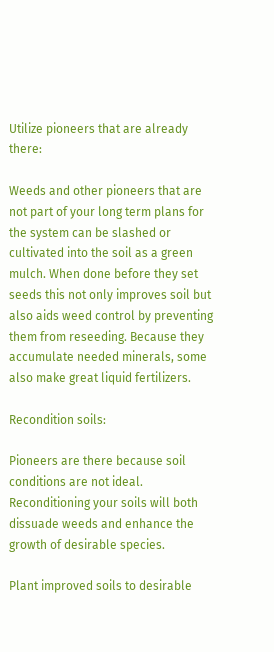Utilize pioneers that are already there:

Weeds and other pioneers that are not part of your long term plans for the system can be slashed or cultivated into the soil as a green mulch. When done before they set seeds this not only improves soil but also aids weed control by preventing them from reseeding. Because they accumulate needed minerals, some also make great liquid fertilizers.

Recondition soils:

Pioneers are there because soil conditions are not ideal. Reconditioning your soils will both dissuade weeds and enhance the growth of desirable species.

Plant improved soils to desirable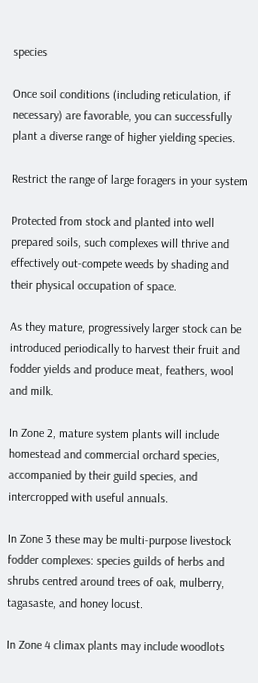species

Once soil conditions (including reticulation, if necessary) are favorable, you can successfully plant a diverse range of higher yielding species.

Restrict the range of large foragers in your system

Protected from stock and planted into well prepared soils, such complexes will thrive and effectively out-compete weeds by shading and their physical occupation of space.

As they mature, progressively larger stock can be introduced periodically to harvest their fruit and fodder yields and produce meat, feathers, wool and milk.

In Zone 2, mature system plants will include homestead and commercial orchard species, accompanied by their guild species, and intercropped with useful annuals.

In Zone 3 these may be multi-purpose livestock fodder complexes: species guilds of herbs and shrubs centred around trees of oak, mulberry, tagasaste, and honey locust.

In Zone 4 climax plants may include woodlots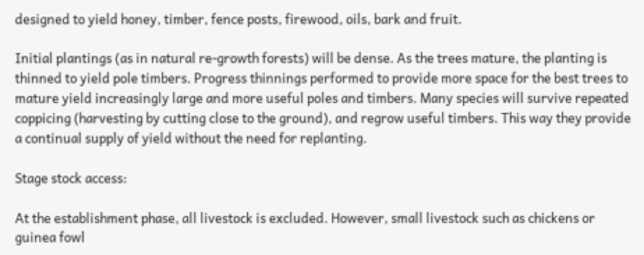designed to yield honey, timber, fence posts, firewood, oils, bark and fruit.

Initial plantings (as in natural re-growth forests) will be dense. As the trees mature, the planting is thinned to yield pole timbers. Progress thinnings performed to provide more space for the best trees to mature yield increasingly large and more useful poles and timbers. Many species will survive repeated coppicing (harvesting by cutting close to the ground), and regrow useful timbers. This way they provide a continual supply of yield without the need for replanting.

Stage stock access:

At the establishment phase, all livestock is excluded. However, small livestock such as chickens or guinea fowl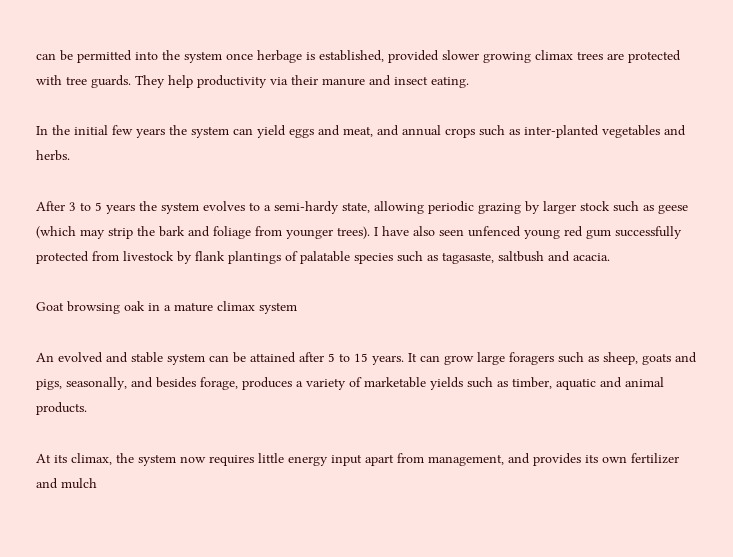can be permitted into the system once herbage is established, provided slower growing climax trees are protected with tree guards. They help productivity via their manure and insect eating.

In the initial few years the system can yield eggs and meat, and annual crops such as inter-planted vegetables and herbs.

After 3 to 5 years the system evolves to a semi-hardy state, allowing periodic grazing by larger stock such as geese (which may strip the bark and foliage from younger trees). I have also seen unfenced young red gum successfully protected from livestock by flank plantings of palatable species such as tagasaste, saltbush and acacia.

Goat browsing oak in a mature climax system

An evolved and stable system can be attained after 5 to 15 years. It can grow large foragers such as sheep, goats and pigs, seasonally, and besides forage, produces a variety of marketable yields such as timber, aquatic and animal products.

At its climax, the system now requires little energy input apart from management, and provides its own fertilizer and mulch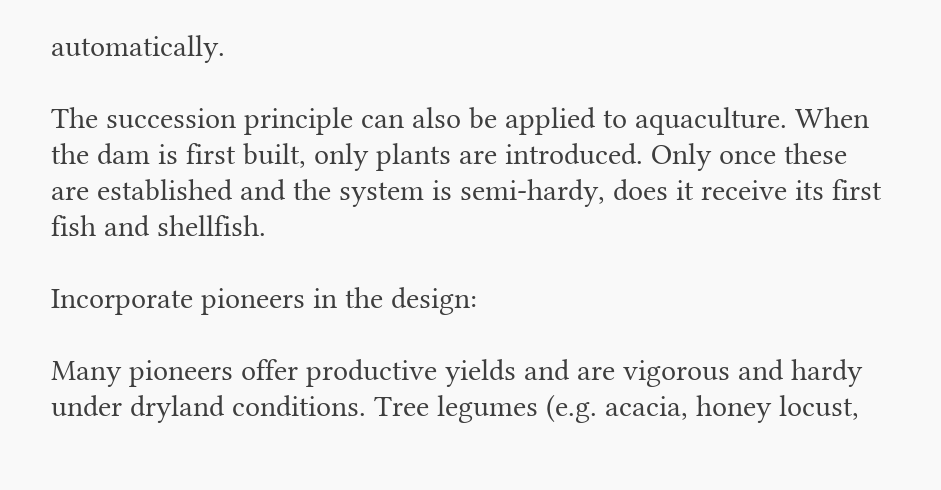automatically.

The succession principle can also be applied to aquaculture. When the dam is first built, only plants are introduced. Only once these are established and the system is semi-hardy, does it receive its first fish and shellfish.

Incorporate pioneers in the design:

Many pioneers offer productive yields and are vigorous and hardy under dryland conditions. Tree legumes (e.g. acacia, honey locust,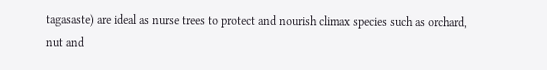tagasaste) are ideal as nurse trees to protect and nourish climax species such as orchard, nut and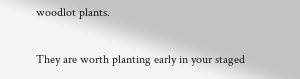woodlot plants.

They are worth planting early in your staged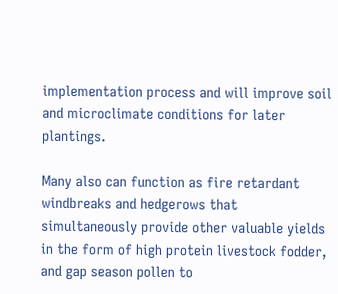implementation process and will improve soil and microclimate conditions for later plantings.

Many also can function as fire retardant windbreaks and hedgerows that simultaneously provide other valuable yields in the form of high protein livestock fodder, and gap season pollen to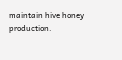maintain hive honey production.